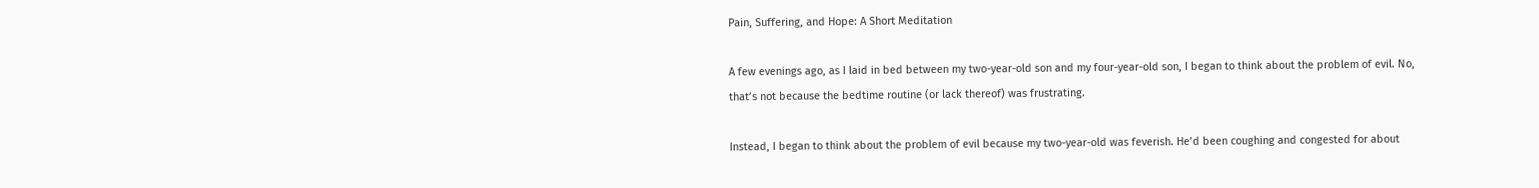Pain, Suffering, and Hope: A Short Meditation

A few evenings ago, as I laid in bed between my two-year-old son and my four-year-old son, I began to think about the problem of evil. No, that’s not because the bedtime routine (or lack thereof) was frustrating.

Instead, I began to think about the problem of evil because my two-year-old was feverish. He’d been coughing and congested for about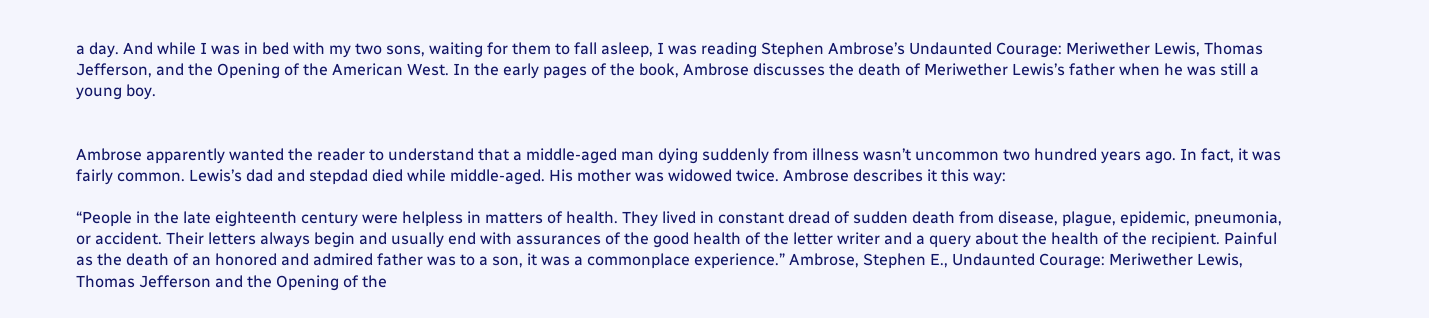a day. And while I was in bed with my two sons, waiting for them to fall asleep, I was reading Stephen Ambrose’s Undaunted Courage: Meriwether Lewis, Thomas Jefferson, and the Opening of the American West. In the early pages of the book, Ambrose discusses the death of Meriwether Lewis’s father when he was still a young boy.


Ambrose apparently wanted the reader to understand that a middle-aged man dying suddenly from illness wasn’t uncommon two hundred years ago. In fact, it was fairly common. Lewis’s dad and stepdad died while middle-aged. His mother was widowed twice. Ambrose describes it this way:

“People in the late eighteenth century were helpless in matters of health. They lived in constant dread of sudden death from disease, plague, epidemic, pneumonia, or accident. Their letters always begin and usually end with assurances of the good health of the letter writer and a query about the health of the recipient. Painful as the death of an honored and admired father was to a son, it was a commonplace experience.” Ambrose, Stephen E., Undaunted Courage: Meriwether Lewis, Thomas Jefferson and the Opening of the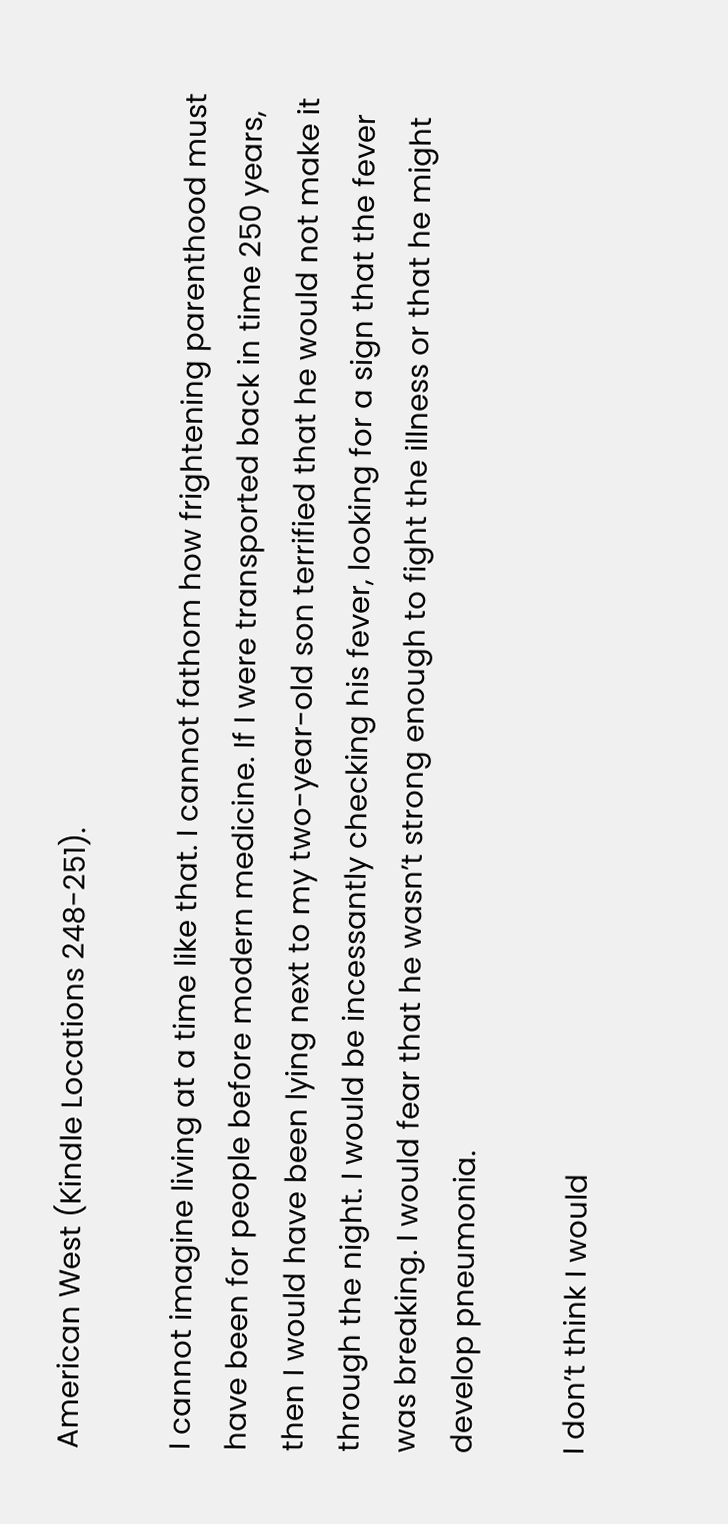American West (Kindle Locations 248-251).

I cannot imagine living at a time like that. I cannot fathom how frightening parenthood must have been for people before modern medicine. If I were transported back in time 250 years, then I would have been lying next to my two-year-old son terrified that he would not make it through the night. I would be incessantly checking his fever, looking for a sign that the fever was breaking. I would fear that he wasn’t strong enough to fight the illness or that he might develop pneumonia.

I don’t think I would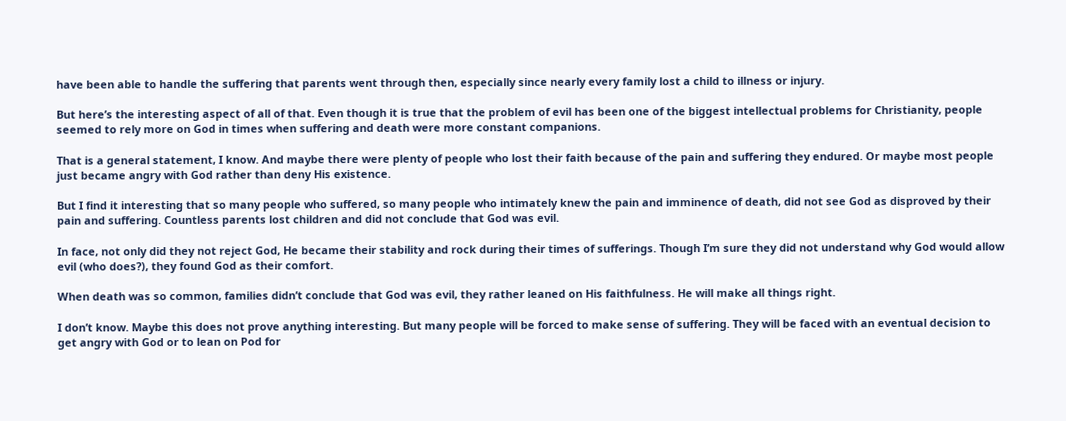have been able to handle the suffering that parents went through then, especially since nearly every family lost a child to illness or injury.

But here’s the interesting aspect of all of that. Even though it is true that the problem of evil has been one of the biggest intellectual problems for Christianity, people seemed to rely more on God in times when suffering and death were more constant companions.

That is a general statement, I know. And maybe there were plenty of people who lost their faith because of the pain and suffering they endured. Or maybe most people just became angry with God rather than deny His existence.

But I find it interesting that so many people who suffered, so many people who intimately knew the pain and imminence of death, did not see God as disproved by their pain and suffering. Countless parents lost children and did not conclude that God was evil.

In face, not only did they not reject God, He became their stability and rock during their times of sufferings. Though I’m sure they did not understand why God would allow evil (who does?), they found God as their comfort.

When death was so common, families didn’t conclude that God was evil, they rather leaned on His faithfulness. He will make all things right.

I don’t know. Maybe this does not prove anything interesting. But many people will be forced to make sense of suffering. They will be faced with an eventual decision to get angry with God or to lean on Pod for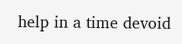help in a time devoid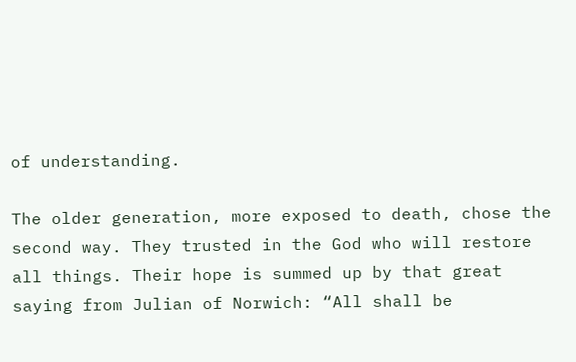of understanding.

The older generation, more exposed to death, chose the second way. They trusted in the God who will restore all things. Their hope is summed up by that great saying from Julian of Norwich: “All shall be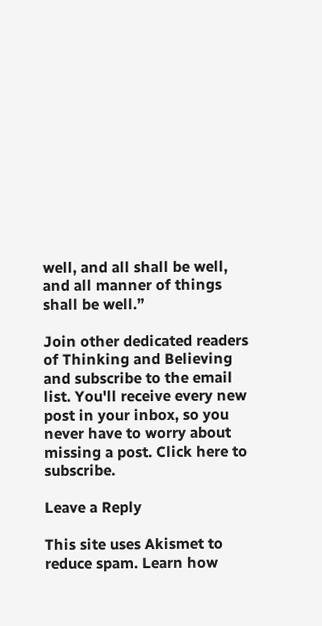well, and all shall be well, and all manner of things shall be well.”

Join other dedicated readers of Thinking and Believing and subscribe to the email list. You'll receive every new post in your inbox, so you never have to worry about missing a post. Click here to subscribe.

Leave a Reply

This site uses Akismet to reduce spam. Learn how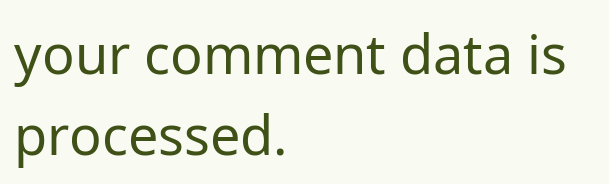your comment data is processed.